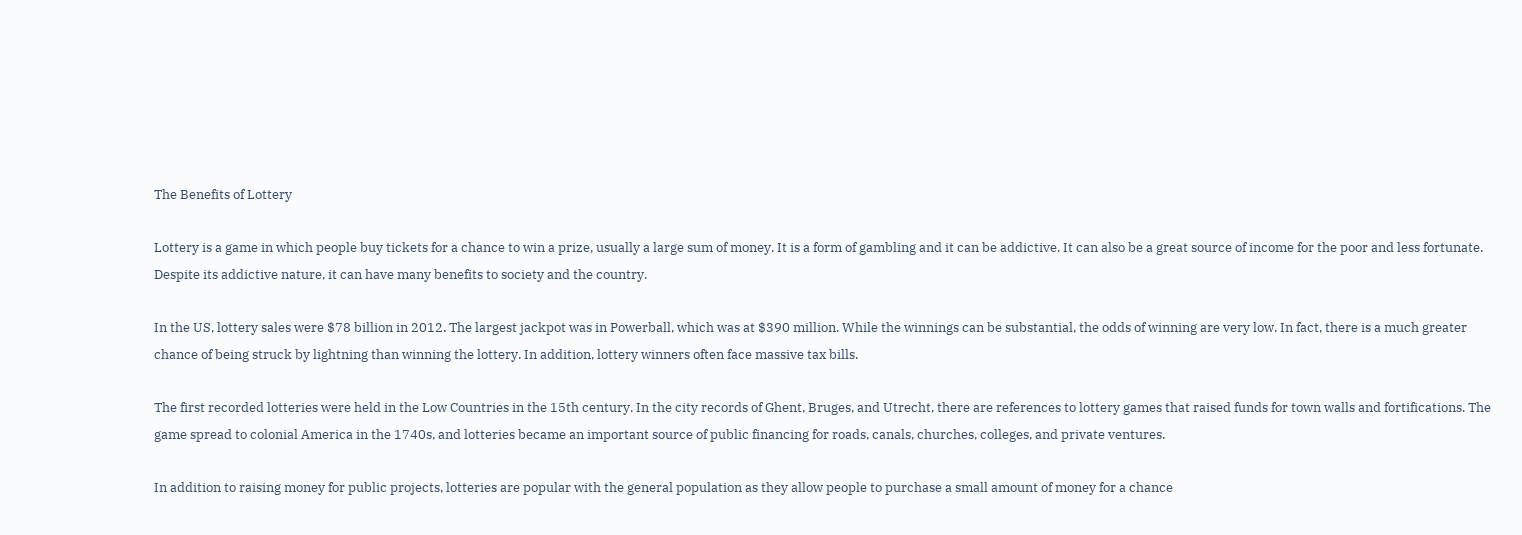The Benefits of Lottery

Lottery is a game in which people buy tickets for a chance to win a prize, usually a large sum of money. It is a form of gambling and it can be addictive. It can also be a great source of income for the poor and less fortunate. Despite its addictive nature, it can have many benefits to society and the country.

In the US, lottery sales were $78 billion in 2012. The largest jackpot was in Powerball, which was at $390 million. While the winnings can be substantial, the odds of winning are very low. In fact, there is a much greater chance of being struck by lightning than winning the lottery. In addition, lottery winners often face massive tax bills.

The first recorded lotteries were held in the Low Countries in the 15th century. In the city records of Ghent, Bruges, and Utrecht, there are references to lottery games that raised funds for town walls and fortifications. The game spread to colonial America in the 1740s, and lotteries became an important source of public financing for roads, canals, churches, colleges, and private ventures.

In addition to raising money for public projects, lotteries are popular with the general population as they allow people to purchase a small amount of money for a chance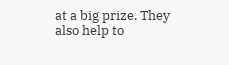at a big prize. They also help to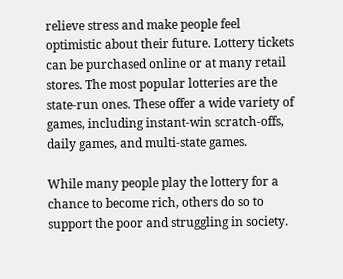relieve stress and make people feel optimistic about their future. Lottery tickets can be purchased online or at many retail stores. The most popular lotteries are the state-run ones. These offer a wide variety of games, including instant-win scratch-offs, daily games, and multi-state games.

While many people play the lottery for a chance to become rich, others do so to support the poor and struggling in society.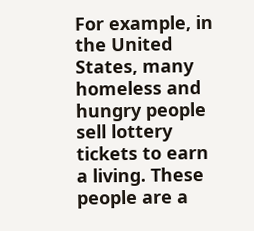For example, in the United States, many homeless and hungry people sell lottery tickets to earn a living. These people are a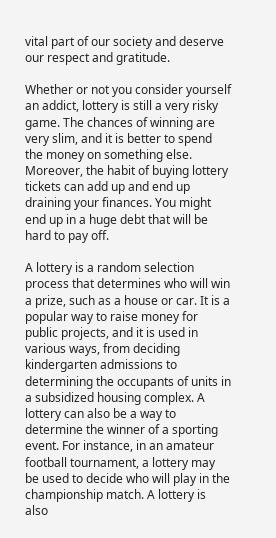vital part of our society and deserve our respect and gratitude.

Whether or not you consider yourself an addict, lottery is still a very risky game. The chances of winning are very slim, and it is better to spend the money on something else. Moreover, the habit of buying lottery tickets can add up and end up draining your finances. You might end up in a huge debt that will be hard to pay off.

A lottery is a random selection process that determines who will win a prize, such as a house or car. It is a popular way to raise money for public projects, and it is used in various ways, from deciding kindergarten admissions to determining the occupants of units in a subsidized housing complex. A lottery can also be a way to determine the winner of a sporting event. For instance, in an amateur football tournament, a lottery may be used to decide who will play in the championship match. A lottery is also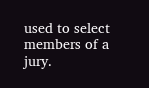used to select members of a jury.